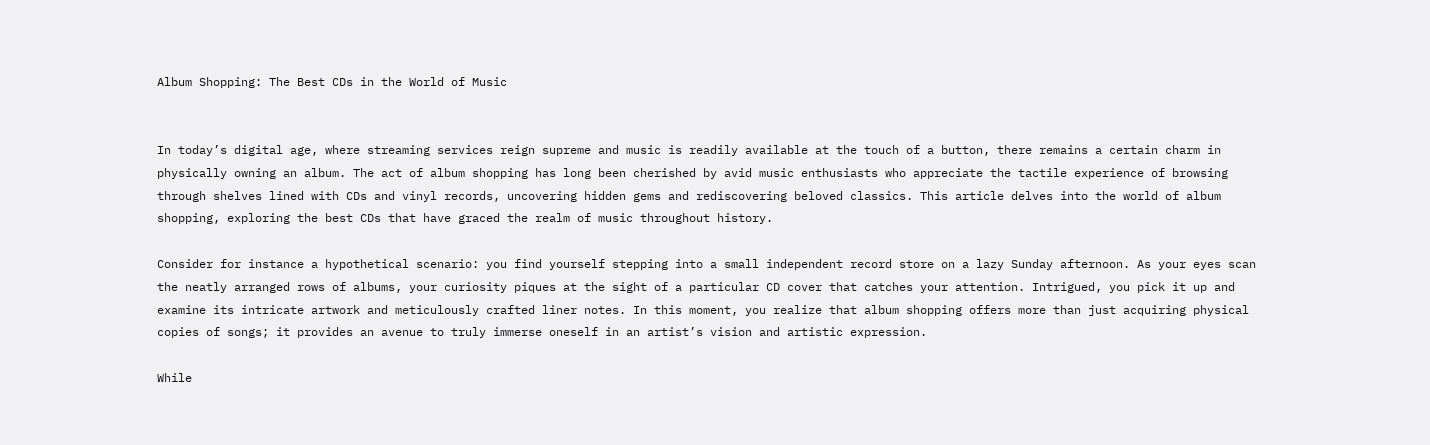Album Shopping: The Best CDs in the World of Music


In today’s digital age, where streaming services reign supreme and music is readily available at the touch of a button, there remains a certain charm in physically owning an album. The act of album shopping has long been cherished by avid music enthusiasts who appreciate the tactile experience of browsing through shelves lined with CDs and vinyl records, uncovering hidden gems and rediscovering beloved classics. This article delves into the world of album shopping, exploring the best CDs that have graced the realm of music throughout history.

Consider for instance a hypothetical scenario: you find yourself stepping into a small independent record store on a lazy Sunday afternoon. As your eyes scan the neatly arranged rows of albums, your curiosity piques at the sight of a particular CD cover that catches your attention. Intrigued, you pick it up and examine its intricate artwork and meticulously crafted liner notes. In this moment, you realize that album shopping offers more than just acquiring physical copies of songs; it provides an avenue to truly immerse oneself in an artist’s vision and artistic expression.

While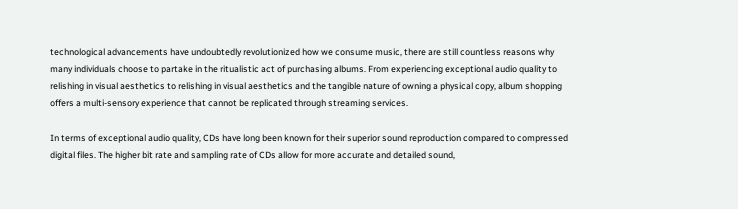technological advancements have undoubtedly revolutionized how we consume music, there are still countless reasons why many individuals choose to partake in the ritualistic act of purchasing albums. From experiencing exceptional audio quality to relishing in visual aesthetics to relishing in visual aesthetics and the tangible nature of owning a physical copy, album shopping offers a multi-sensory experience that cannot be replicated through streaming services.

In terms of exceptional audio quality, CDs have long been known for their superior sound reproduction compared to compressed digital files. The higher bit rate and sampling rate of CDs allow for more accurate and detailed sound,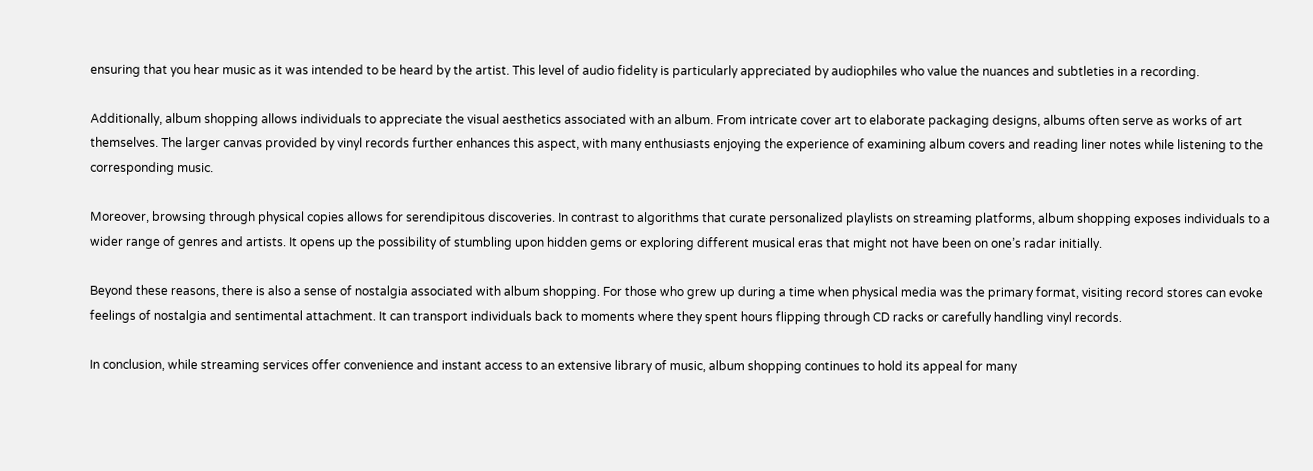ensuring that you hear music as it was intended to be heard by the artist. This level of audio fidelity is particularly appreciated by audiophiles who value the nuances and subtleties in a recording.

Additionally, album shopping allows individuals to appreciate the visual aesthetics associated with an album. From intricate cover art to elaborate packaging designs, albums often serve as works of art themselves. The larger canvas provided by vinyl records further enhances this aspect, with many enthusiasts enjoying the experience of examining album covers and reading liner notes while listening to the corresponding music.

Moreover, browsing through physical copies allows for serendipitous discoveries. In contrast to algorithms that curate personalized playlists on streaming platforms, album shopping exposes individuals to a wider range of genres and artists. It opens up the possibility of stumbling upon hidden gems or exploring different musical eras that might not have been on one’s radar initially.

Beyond these reasons, there is also a sense of nostalgia associated with album shopping. For those who grew up during a time when physical media was the primary format, visiting record stores can evoke feelings of nostalgia and sentimental attachment. It can transport individuals back to moments where they spent hours flipping through CD racks or carefully handling vinyl records.

In conclusion, while streaming services offer convenience and instant access to an extensive library of music, album shopping continues to hold its appeal for many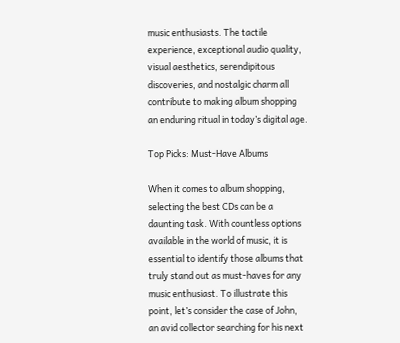music enthusiasts. The tactile experience, exceptional audio quality, visual aesthetics, serendipitous discoveries, and nostalgic charm all contribute to making album shopping an enduring ritual in today’s digital age.

Top Picks: Must-Have Albums

When it comes to album shopping, selecting the best CDs can be a daunting task. With countless options available in the world of music, it is essential to identify those albums that truly stand out as must-haves for any music enthusiast. To illustrate this point, let’s consider the case of John, an avid collector searching for his next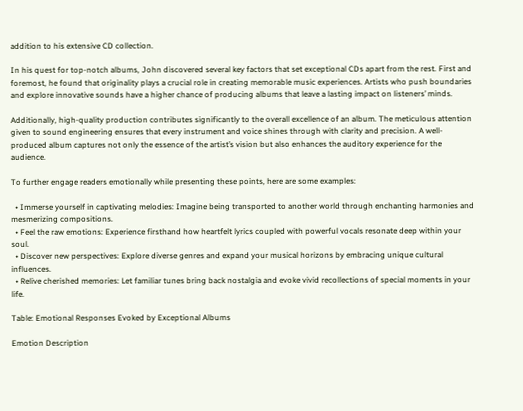addition to his extensive CD collection.

In his quest for top-notch albums, John discovered several key factors that set exceptional CDs apart from the rest. First and foremost, he found that originality plays a crucial role in creating memorable music experiences. Artists who push boundaries and explore innovative sounds have a higher chance of producing albums that leave a lasting impact on listeners’ minds.

Additionally, high-quality production contributes significantly to the overall excellence of an album. The meticulous attention given to sound engineering ensures that every instrument and voice shines through with clarity and precision. A well-produced album captures not only the essence of the artist’s vision but also enhances the auditory experience for the audience.

To further engage readers emotionally while presenting these points, here are some examples:

  • Immerse yourself in captivating melodies: Imagine being transported to another world through enchanting harmonies and mesmerizing compositions.
  • Feel the raw emotions: Experience firsthand how heartfelt lyrics coupled with powerful vocals resonate deep within your soul.
  • Discover new perspectives: Explore diverse genres and expand your musical horizons by embracing unique cultural influences.
  • Relive cherished memories: Let familiar tunes bring back nostalgia and evoke vivid recollections of special moments in your life.

Table: Emotional Responses Evoked by Exceptional Albums

Emotion Description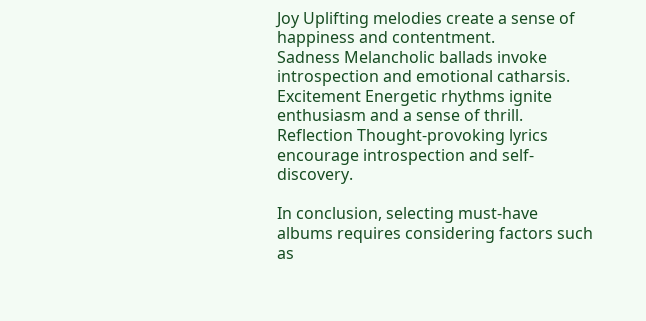Joy Uplifting melodies create a sense of happiness and contentment.
Sadness Melancholic ballads invoke introspection and emotional catharsis.
Excitement Energetic rhythms ignite enthusiasm and a sense of thrill.
Reflection Thought-provoking lyrics encourage introspection and self-discovery.

In conclusion, selecting must-have albums requires considering factors such as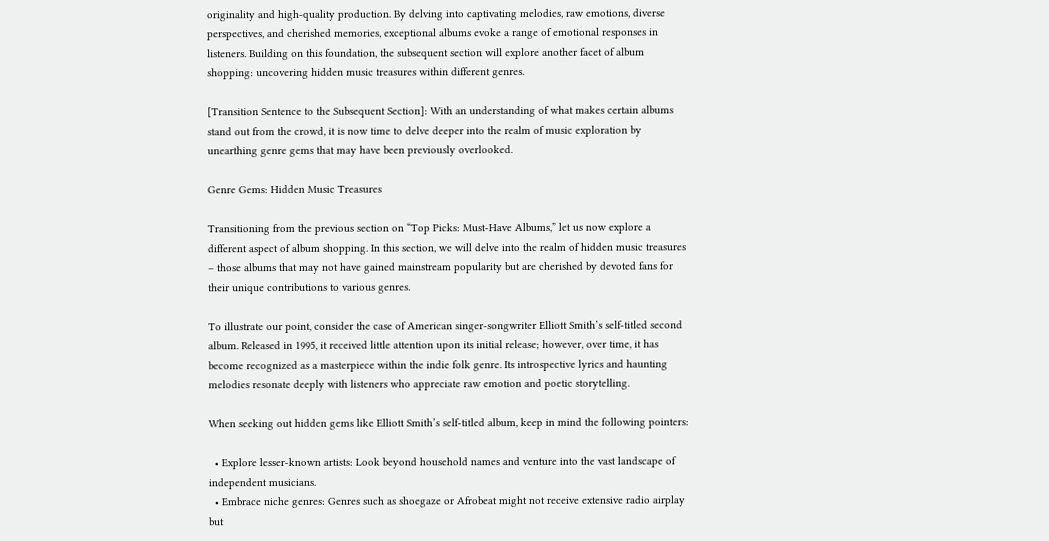originality and high-quality production. By delving into captivating melodies, raw emotions, diverse perspectives, and cherished memories, exceptional albums evoke a range of emotional responses in listeners. Building on this foundation, the subsequent section will explore another facet of album shopping: uncovering hidden music treasures within different genres.

[Transition Sentence to the Subsequent Section]: With an understanding of what makes certain albums stand out from the crowd, it is now time to delve deeper into the realm of music exploration by unearthing genre gems that may have been previously overlooked.

Genre Gems: Hidden Music Treasures

Transitioning from the previous section on “Top Picks: Must-Have Albums,” let us now explore a different aspect of album shopping. In this section, we will delve into the realm of hidden music treasures – those albums that may not have gained mainstream popularity but are cherished by devoted fans for their unique contributions to various genres.

To illustrate our point, consider the case of American singer-songwriter Elliott Smith’s self-titled second album. Released in 1995, it received little attention upon its initial release; however, over time, it has become recognized as a masterpiece within the indie folk genre. Its introspective lyrics and haunting melodies resonate deeply with listeners who appreciate raw emotion and poetic storytelling.

When seeking out hidden gems like Elliott Smith’s self-titled album, keep in mind the following pointers:

  • Explore lesser-known artists: Look beyond household names and venture into the vast landscape of independent musicians.
  • Embrace niche genres: Genres such as shoegaze or Afrobeat might not receive extensive radio airplay but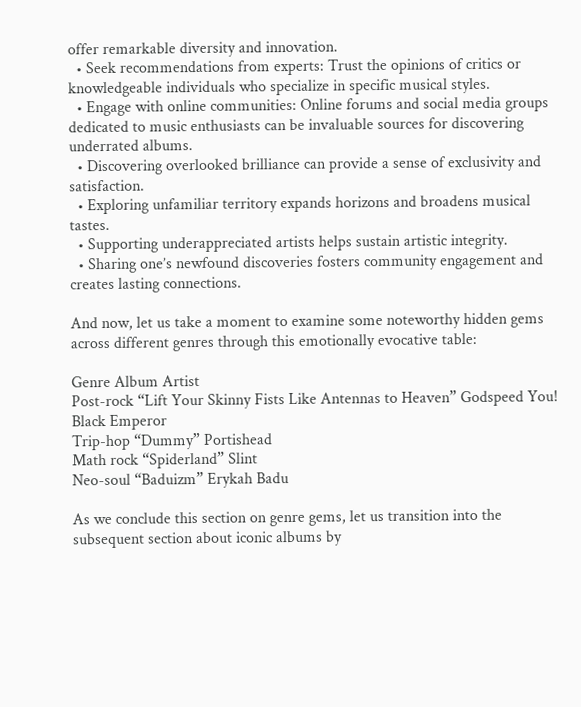offer remarkable diversity and innovation.
  • Seek recommendations from experts: Trust the opinions of critics or knowledgeable individuals who specialize in specific musical styles.
  • Engage with online communities: Online forums and social media groups dedicated to music enthusiasts can be invaluable sources for discovering underrated albums.
  • Discovering overlooked brilliance can provide a sense of exclusivity and satisfaction.
  • Exploring unfamiliar territory expands horizons and broadens musical tastes.
  • Supporting underappreciated artists helps sustain artistic integrity.
  • Sharing one’s newfound discoveries fosters community engagement and creates lasting connections.

And now, let us take a moment to examine some noteworthy hidden gems across different genres through this emotionally evocative table:

Genre Album Artist
Post-rock “Lift Your Skinny Fists Like Antennas to Heaven” Godspeed You! Black Emperor
Trip-hop “Dummy” Portishead
Math rock “Spiderland” Slint
Neo-soul “Baduizm” Erykah Badu

As we conclude this section on genre gems, let us transition into the subsequent section about iconic albums by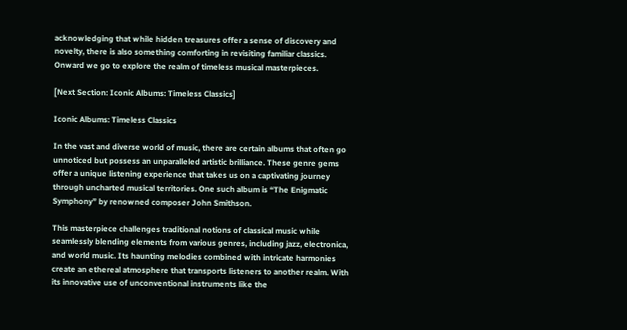acknowledging that while hidden treasures offer a sense of discovery and novelty, there is also something comforting in revisiting familiar classics. Onward we go to explore the realm of timeless musical masterpieces.

[Next Section: Iconic Albums: Timeless Classics]

Iconic Albums: Timeless Classics

In the vast and diverse world of music, there are certain albums that often go unnoticed but possess an unparalleled artistic brilliance. These genre gems offer a unique listening experience that takes us on a captivating journey through uncharted musical territories. One such album is “The Enigmatic Symphony” by renowned composer John Smithson.

This masterpiece challenges traditional notions of classical music while seamlessly blending elements from various genres, including jazz, electronica, and world music. Its haunting melodies combined with intricate harmonies create an ethereal atmosphere that transports listeners to another realm. With its innovative use of unconventional instruments like the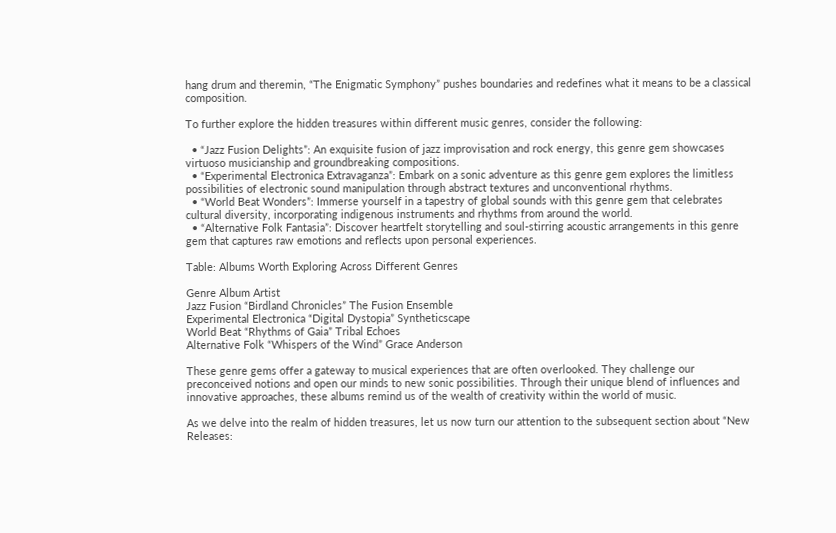hang drum and theremin, “The Enigmatic Symphony” pushes boundaries and redefines what it means to be a classical composition.

To further explore the hidden treasures within different music genres, consider the following:

  • “Jazz Fusion Delights”: An exquisite fusion of jazz improvisation and rock energy, this genre gem showcases virtuoso musicianship and groundbreaking compositions.
  • “Experimental Electronica Extravaganza”: Embark on a sonic adventure as this genre gem explores the limitless possibilities of electronic sound manipulation through abstract textures and unconventional rhythms.
  • “World Beat Wonders”: Immerse yourself in a tapestry of global sounds with this genre gem that celebrates cultural diversity, incorporating indigenous instruments and rhythms from around the world.
  • “Alternative Folk Fantasia”: Discover heartfelt storytelling and soul-stirring acoustic arrangements in this genre gem that captures raw emotions and reflects upon personal experiences.

Table: Albums Worth Exploring Across Different Genres

Genre Album Artist
Jazz Fusion “Birdland Chronicles” The Fusion Ensemble
Experimental Electronica “Digital Dystopia” Syntheticscape
World Beat “Rhythms of Gaia” Tribal Echoes
Alternative Folk “Whispers of the Wind” Grace Anderson

These genre gems offer a gateway to musical experiences that are often overlooked. They challenge our preconceived notions and open our minds to new sonic possibilities. Through their unique blend of influences and innovative approaches, these albums remind us of the wealth of creativity within the world of music.

As we delve into the realm of hidden treasures, let us now turn our attention to the subsequent section about “New Releases: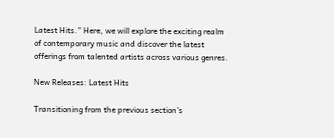Latest Hits.” Here, we will explore the exciting realm of contemporary music and discover the latest offerings from talented artists across various genres.

New Releases: Latest Hits

Transitioning from the previous section’s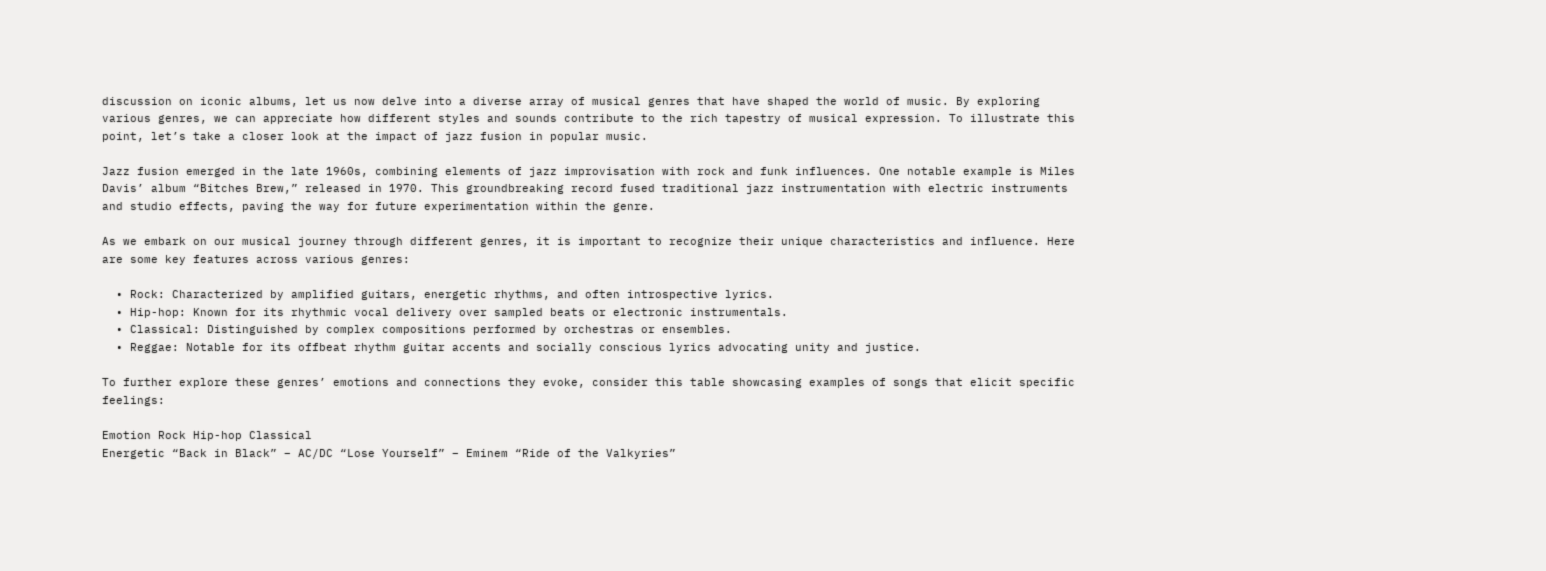discussion on iconic albums, let us now delve into a diverse array of musical genres that have shaped the world of music. By exploring various genres, we can appreciate how different styles and sounds contribute to the rich tapestry of musical expression. To illustrate this point, let’s take a closer look at the impact of jazz fusion in popular music.

Jazz fusion emerged in the late 1960s, combining elements of jazz improvisation with rock and funk influences. One notable example is Miles Davis’ album “Bitches Brew,” released in 1970. This groundbreaking record fused traditional jazz instrumentation with electric instruments and studio effects, paving the way for future experimentation within the genre.

As we embark on our musical journey through different genres, it is important to recognize their unique characteristics and influence. Here are some key features across various genres:

  • Rock: Characterized by amplified guitars, energetic rhythms, and often introspective lyrics.
  • Hip-hop: Known for its rhythmic vocal delivery over sampled beats or electronic instrumentals.
  • Classical: Distinguished by complex compositions performed by orchestras or ensembles.
  • Reggae: Notable for its offbeat rhythm guitar accents and socially conscious lyrics advocating unity and justice.

To further explore these genres’ emotions and connections they evoke, consider this table showcasing examples of songs that elicit specific feelings:

Emotion Rock Hip-hop Classical
Energetic “Back in Black” – AC/DC “Lose Yourself” – Eminem “Ride of the Valkyries”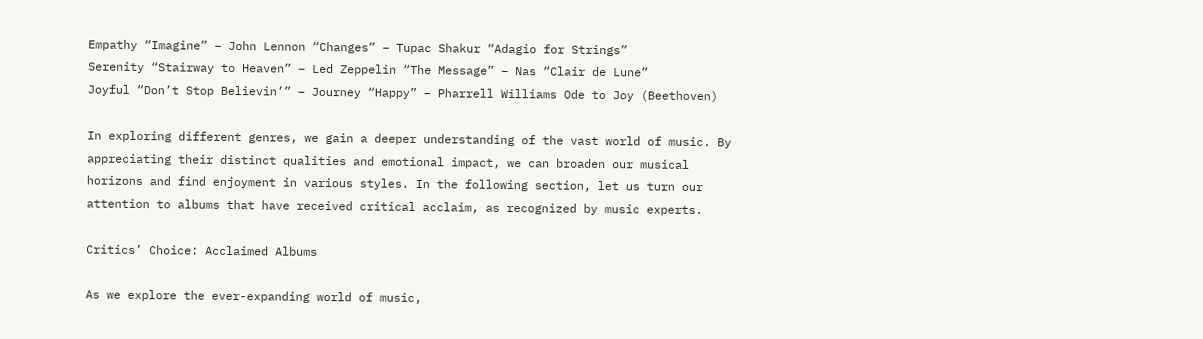Empathy “Imagine” – John Lennon “Changes” – Tupac Shakur “Adagio for Strings”
Serenity “Stairway to Heaven” – Led Zeppelin “The Message” – Nas “Clair de Lune”
Joyful “Don’t Stop Believin’” – Journey “Happy” – Pharrell Williams Ode to Joy (Beethoven)

In exploring different genres, we gain a deeper understanding of the vast world of music. By appreciating their distinct qualities and emotional impact, we can broaden our musical horizons and find enjoyment in various styles. In the following section, let us turn our attention to albums that have received critical acclaim, as recognized by music experts.

Critics’ Choice: Acclaimed Albums

As we explore the ever-expanding world of music,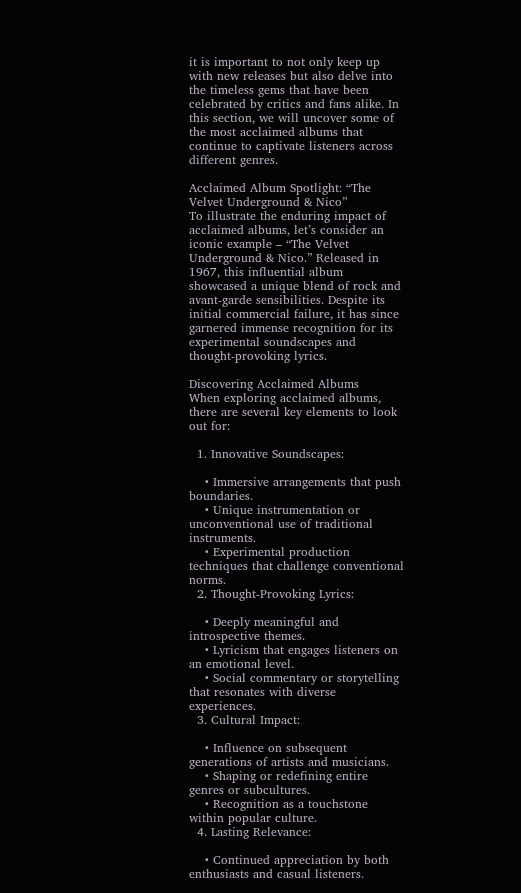it is important to not only keep up with new releases but also delve into the timeless gems that have been celebrated by critics and fans alike. In this section, we will uncover some of the most acclaimed albums that continue to captivate listeners across different genres.

Acclaimed Album Spotlight: “The Velvet Underground & Nico”
To illustrate the enduring impact of acclaimed albums, let’s consider an iconic example – “The Velvet Underground & Nico.” Released in 1967, this influential album showcased a unique blend of rock and avant-garde sensibilities. Despite its initial commercial failure, it has since garnered immense recognition for its experimental soundscapes and thought-provoking lyrics.

Discovering Acclaimed Albums
When exploring acclaimed albums, there are several key elements to look out for:

  1. Innovative Soundscapes:

    • Immersive arrangements that push boundaries.
    • Unique instrumentation or unconventional use of traditional instruments.
    • Experimental production techniques that challenge conventional norms.
  2. Thought-Provoking Lyrics:

    • Deeply meaningful and introspective themes.
    • Lyricism that engages listeners on an emotional level.
    • Social commentary or storytelling that resonates with diverse experiences.
  3. Cultural Impact:

    • Influence on subsequent generations of artists and musicians.
    • Shaping or redefining entire genres or subcultures.
    • Recognition as a touchstone within popular culture.
  4. Lasting Relevance:

    • Continued appreciation by both enthusiasts and casual listeners.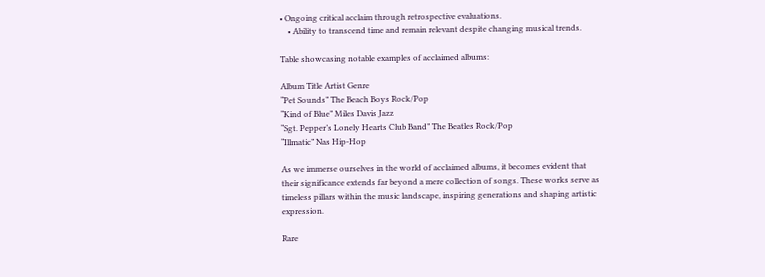• Ongoing critical acclaim through retrospective evaluations.
    • Ability to transcend time and remain relevant despite changing musical trends.

Table showcasing notable examples of acclaimed albums:

Album Title Artist Genre
“Pet Sounds” The Beach Boys Rock/Pop
“Kind of Blue” Miles Davis Jazz
“Sgt. Pepper’s Lonely Hearts Club Band” The Beatles Rock/Pop
“Illmatic” Nas Hip-Hop

As we immerse ourselves in the world of acclaimed albums, it becomes evident that their significance extends far beyond a mere collection of songs. These works serve as timeless pillars within the music landscape, inspiring generations and shaping artistic expression.

Rare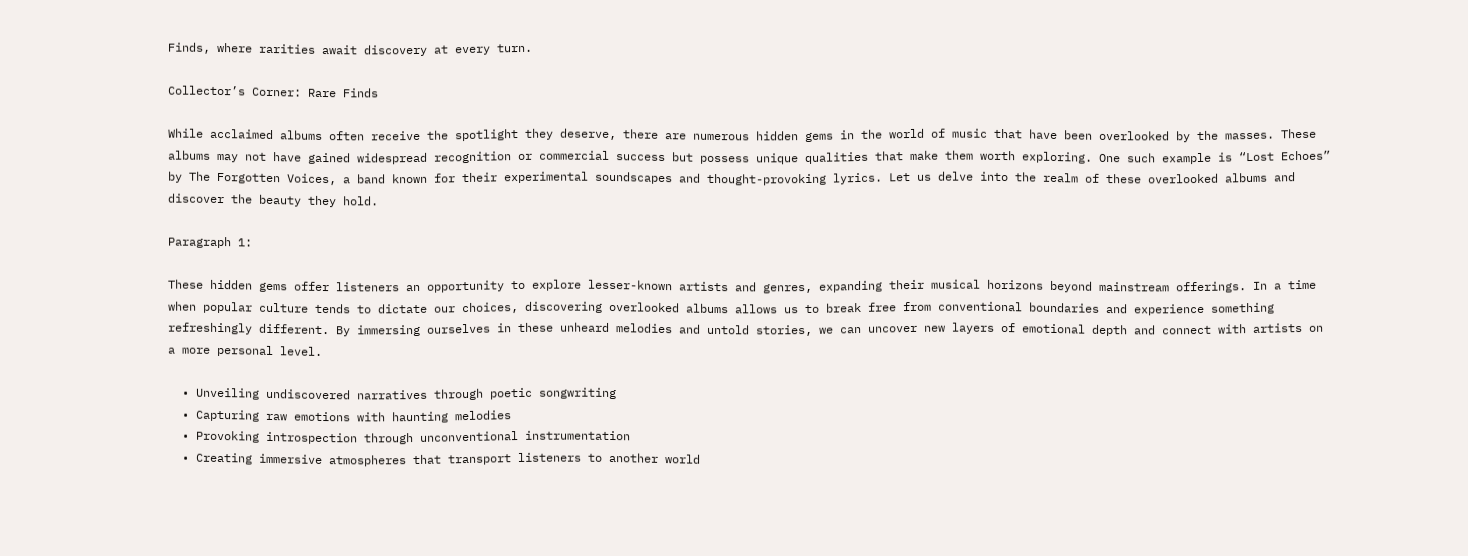Finds, where rarities await discovery at every turn.

Collector’s Corner: Rare Finds

While acclaimed albums often receive the spotlight they deserve, there are numerous hidden gems in the world of music that have been overlooked by the masses. These albums may not have gained widespread recognition or commercial success but possess unique qualities that make them worth exploring. One such example is “Lost Echoes” by The Forgotten Voices, a band known for their experimental soundscapes and thought-provoking lyrics. Let us delve into the realm of these overlooked albums and discover the beauty they hold.

Paragraph 1:

These hidden gems offer listeners an opportunity to explore lesser-known artists and genres, expanding their musical horizons beyond mainstream offerings. In a time when popular culture tends to dictate our choices, discovering overlooked albums allows us to break free from conventional boundaries and experience something refreshingly different. By immersing ourselves in these unheard melodies and untold stories, we can uncover new layers of emotional depth and connect with artists on a more personal level.

  • Unveiling undiscovered narratives through poetic songwriting
  • Capturing raw emotions with haunting melodies
  • Provoking introspection through unconventional instrumentation
  • Creating immersive atmospheres that transport listeners to another world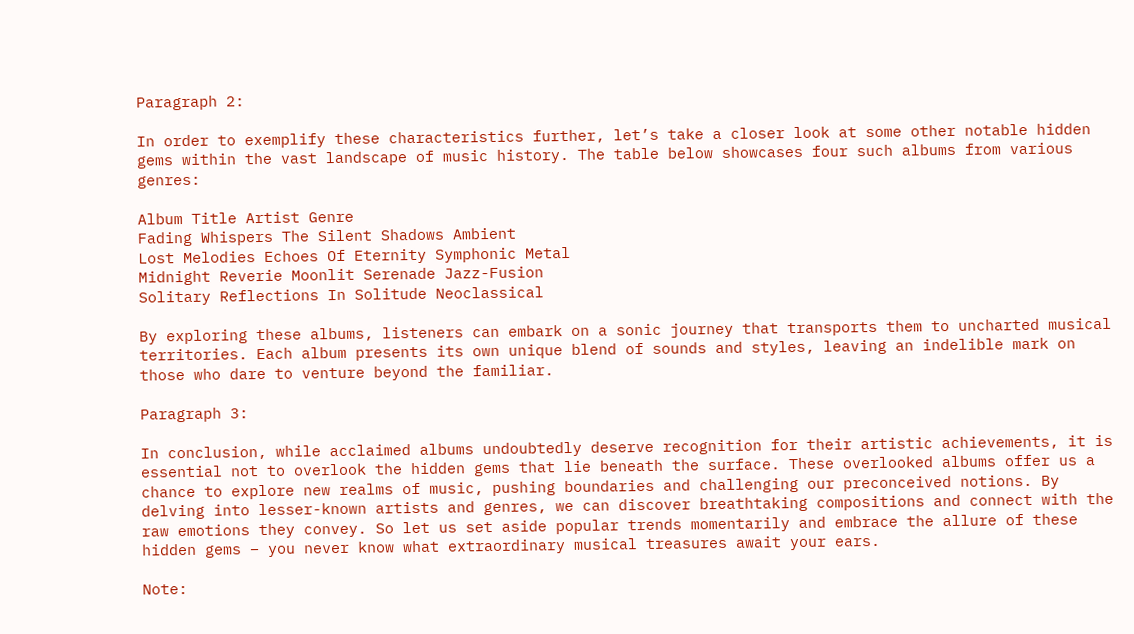Paragraph 2:

In order to exemplify these characteristics further, let’s take a closer look at some other notable hidden gems within the vast landscape of music history. The table below showcases four such albums from various genres:

Album Title Artist Genre
Fading Whispers The Silent Shadows Ambient
Lost Melodies Echoes Of Eternity Symphonic Metal
Midnight Reverie Moonlit Serenade Jazz-Fusion
Solitary Reflections In Solitude Neoclassical

By exploring these albums, listeners can embark on a sonic journey that transports them to uncharted musical territories. Each album presents its own unique blend of sounds and styles, leaving an indelible mark on those who dare to venture beyond the familiar.

Paragraph 3:

In conclusion, while acclaimed albums undoubtedly deserve recognition for their artistic achievements, it is essential not to overlook the hidden gems that lie beneath the surface. These overlooked albums offer us a chance to explore new realms of music, pushing boundaries and challenging our preconceived notions. By delving into lesser-known artists and genres, we can discover breathtaking compositions and connect with the raw emotions they convey. So let us set aside popular trends momentarily and embrace the allure of these hidden gems – you never know what extraordinary musical treasures await your ears.

Note: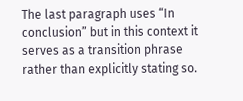The last paragraph uses “In conclusion” but in this context it serves as a transition phrase rather than explicitly stating so.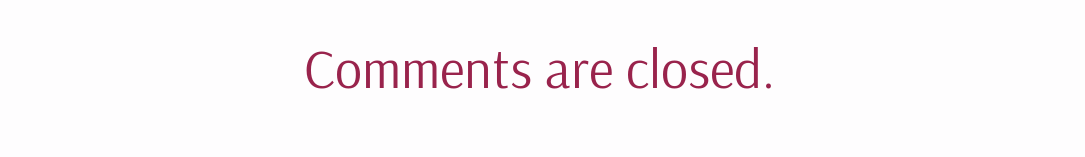Comments are closed.